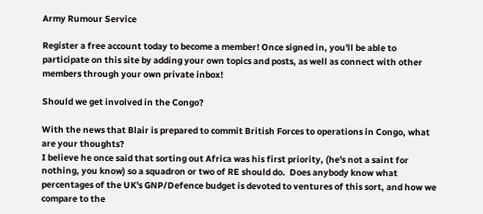Army Rumour Service

Register a free account today to become a member! Once signed in, you'll be able to participate on this site by adding your own topics and posts, as well as connect with other members through your own private inbox!

Should we get involved in the Congo?

With the news that Blair is prepared to commit British Forces to operations in Congo, what are your thoughts?
I believe he once said that sorting out Africa was his first priority, (he's not a saint for nothing, you know) so a squadron or two of RE should do.  Does anybody know what percentages of the UK's GNP/Defence budget is devoted to ventures of this sort, and how we compare to the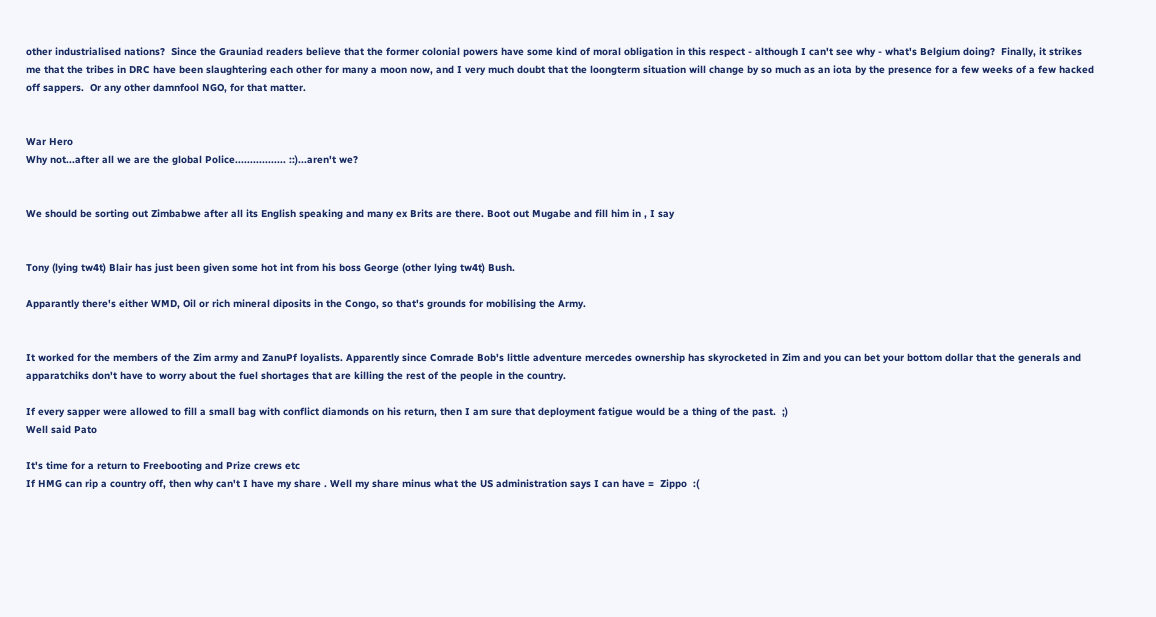other industrialised nations?  Since the Grauniad readers believe that the former colonial powers have some kind of moral obligation in this respect - although I can't see why - what's Belgium doing?  Finally, it strikes me that the tribes in DRC have been slaughtering each other for many a moon now, and I very much doubt that the loongterm situation will change by so much as an iota by the presence for a few weeks of a few hacked off sappers.  Or any other damnfool NGO, for that matter.


War Hero
Why not...after all we are the global Police................. ::)...aren't we?


We should be sorting out Zimbabwe after all its English speaking and many ex Brits are there. Boot out Mugabe and fill him in , I say


Tony (lying tw4t) Blair has just been given some hot int from his boss George (other lying tw4t) Bush.

Apparantly there's either WMD, Oil or rich mineral diposits in the Congo, so that's grounds for mobilising the Army.


It worked for the members of the Zim army and ZanuPf loyalists. Apparently since Comrade Bob's little adventure mercedes ownership has skyrocketed in Zim and you can bet your bottom dollar that the generals and apparatchiks don't have to worry about the fuel shortages that are killing the rest of the people in the country.

If every sapper were allowed to fill a small bag with conflict diamonds on his return, then I am sure that deployment fatigue would be a thing of the past.  ;)
Well said Pato

It's time for a return to Freebooting and Prize crews etc
If HMG can rip a country off, then why can't I have my share . Well my share minus what the US administration says I can have =  Zippo  :(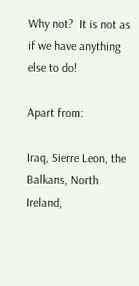Why not?  It is not as if we have anything else to do!

Apart from:

Iraq, Sierre Leon, the Balkans, North Ireland,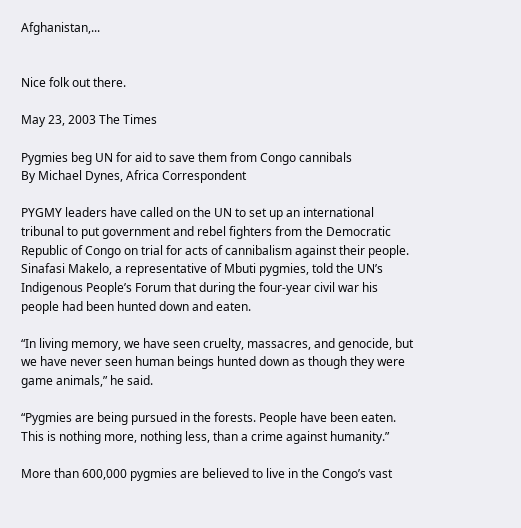Afghanistan,...


Nice folk out there.

May 23, 2003 The Times

Pygmies beg UN for aid to save them from Congo cannibals
By Michael Dynes, Africa Correspondent

PYGMY leaders have called on the UN to set up an international tribunal to put government and rebel fighters from the Democratic Republic of Congo on trial for acts of cannibalism against their people.
Sinafasi Makelo, a representative of Mbuti pygmies, told the UN’s Indigenous People’s Forum that during the four-year civil war his people had been hunted down and eaten.

“In living memory, we have seen cruelty, massacres, and genocide, but we have never seen human beings hunted down as though they were game animals,” he said.

“Pygmies are being pursued in the forests. People have been eaten. This is nothing more, nothing less, than a crime against humanity.”

More than 600,000 pygmies are believed to live in the Congo’s vast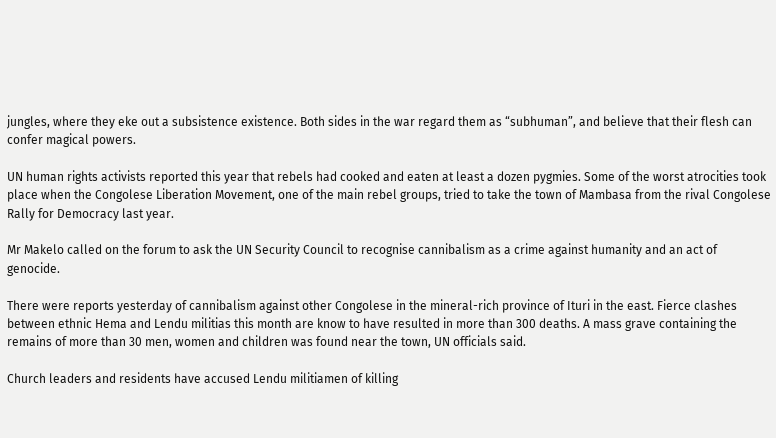jungles, where they eke out a subsistence existence. Both sides in the war regard them as “subhuman”, and believe that their flesh can confer magical powers.

UN human rights activists reported this year that rebels had cooked and eaten at least a dozen pygmies. Some of the worst atrocities took place when the Congolese Liberation Movement, one of the main rebel groups, tried to take the town of Mambasa from the rival Congolese Rally for Democracy last year.

Mr Makelo called on the forum to ask the UN Security Council to recognise cannibalism as a crime against humanity and an act of genocide.

There were reports yesterday of cannibalism against other Congolese in the mineral-rich province of Ituri in the east. Fierce clashes between ethnic Hema and Lendu militias this month are know to have resulted in more than 300 deaths. A mass grave containing the remains of more than 30 men, women and children was found near the town, UN officials said.

Church leaders and residents have accused Lendu militiamen of killing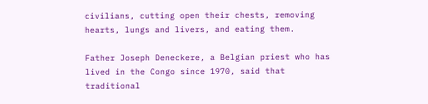civilians, cutting open their chests, removing hearts, lungs and livers, and eating them.

Father Joseph Deneckere, a Belgian priest who has lived in the Congo since 1970, said that traditional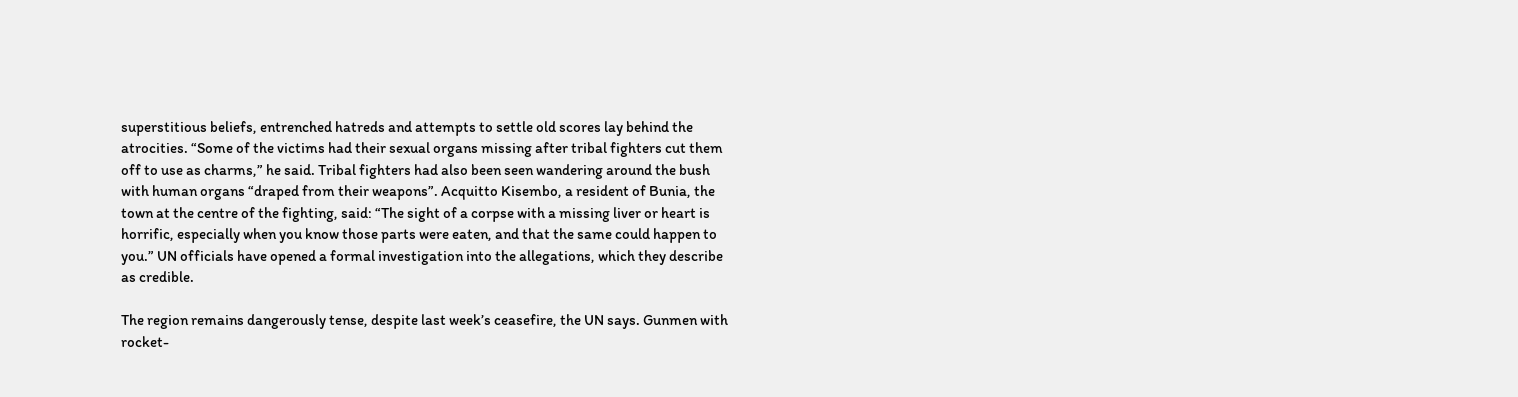superstitious beliefs, entrenched hatreds and attempts to settle old scores lay behind the atrocities. “Some of the victims had their sexual organs missing after tribal fighters cut them off to use as charms,” he said. Tribal fighters had also been seen wandering around the bush with human organs “draped from their weapons”. Acquitto Kisembo, a resident of Bunia, the town at the centre of the fighting, said: “The sight of a corpse with a missing liver or heart is horrific, especially when you know those parts were eaten, and that the same could happen to you.” UN officials have opened a formal investigation into the allegations, which they describe as credible.

The region remains dangerously tense, despite last week’s ceasefire, the UN says. Gunmen with rocket-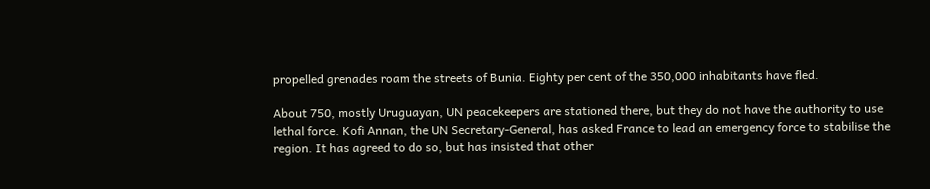propelled grenades roam the streets of Bunia. Eighty per cent of the 350,000 inhabitants have fled.

About 750, mostly Uruguayan, UN peacekeepers are stationed there, but they do not have the authority to use lethal force. Kofi Annan, the UN Secretary-General, has asked France to lead an emergency force to stabilise the region. It has agreed to do so, but has insisted that other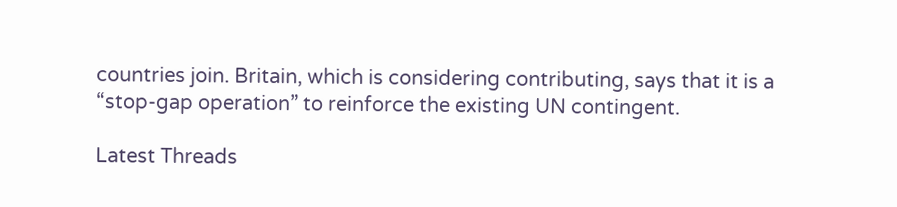countries join. Britain, which is considering contributing, says that it is a “stop-gap operation” to reinforce the existing UN contingent.

Latest Threads